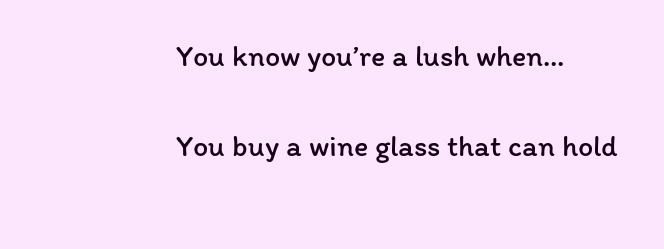You know you’re a lush when…

You buy a wine glass that can hold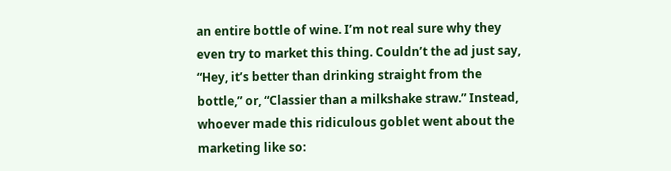an entire bottle of wine. I’m not real sure why they even try to market this thing. Couldn’t the ad just say, “Hey, it’s better than drinking straight from the bottle,” or, “Classier than a milkshake straw.” Instead, whoever made this ridiculous goblet went about the marketing like so: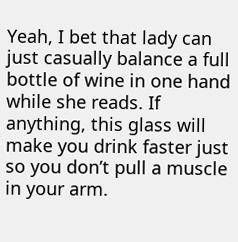Yeah, I bet that lady can just casually balance a full bottle of wine in one hand while she reads. If anything, this glass will make you drink faster just so you don’t pull a muscle in your arm.